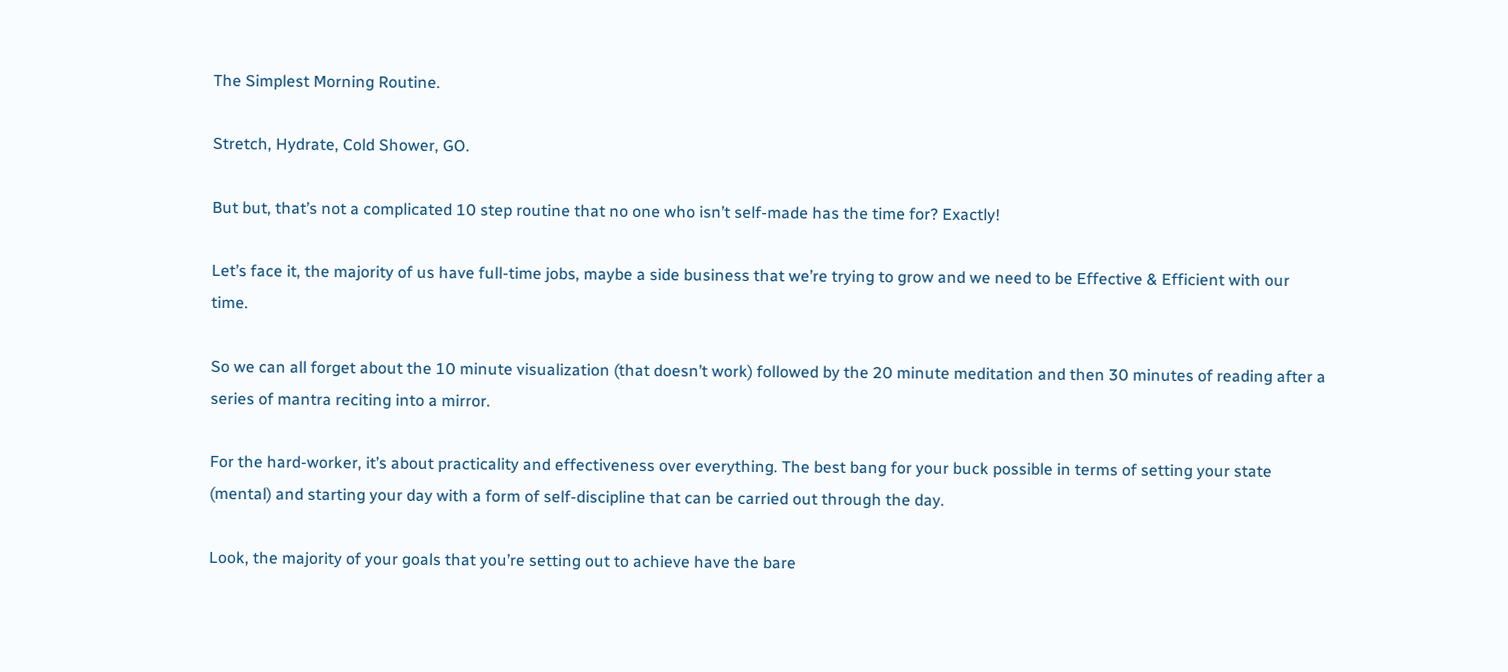The Simplest Morning Routine.

Stretch, Hydrate, Cold Shower, GO.

But but, that’s not a complicated 10 step routine that no one who isn’t self-made has the time for? Exactly!

Let’s face it, the majority of us have full-time jobs, maybe a side business that we’re trying to grow and we need to be Effective & Efficient with our time.

So we can all forget about the 10 minute visualization (that doesn’t work) followed by the 20 minute meditation and then 30 minutes of reading after a series of mantra reciting into a mirror.

For the hard-worker, it’s about practicality and effectiveness over everything. The best bang for your buck possible in terms of setting your state (mental) and starting your day with a form of self-discipline that can be carried out through the day.

Look, the majority of your goals that you’re setting out to achieve have the bare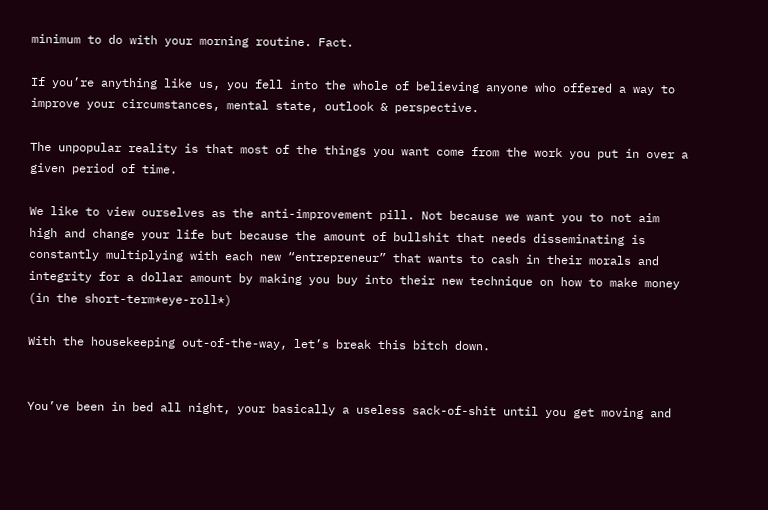minimum to do with your morning routine. Fact.

If you’re anything like us, you fell into the whole of believing anyone who offered a way to improve your circumstances, mental state, outlook & perspective.

The unpopular reality is that most of the things you want come from the work you put in over a given period of time.

We like to view ourselves as the anti-improvement pill. Not because we want you to not aim high and change your life but because the amount of bullshit that needs disseminating is constantly multiplying with each new “entrepreneur” that wants to cash in their morals and integrity for a dollar amount by making you buy into their new technique on how to make money (in the short-term*eye-roll*)

With the housekeeping out-of-the-way, let’s break this bitch down.


You’ve been in bed all night, your basically a useless sack-of-shit until you get moving and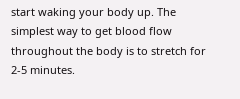start waking your body up. The simplest way to get blood flow throughout the body is to stretch for 2-5 minutes.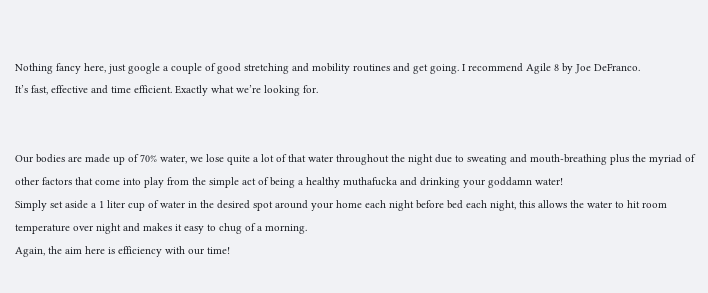Nothing fancy here, just google a couple of good stretching and mobility routines and get going. I recommend Agile 8 by Joe DeFranco.
It’s fast, effective and time efficient. Exactly what we’re looking for.


Our bodies are made up of 70% water, we lose quite a lot of that water throughout the night due to sweating and mouth-breathing plus the myriad of other factors that come into play from the simple act of being a healthy muthafucka and drinking your goddamn water!
Simply set aside a 1 liter cup of water in the desired spot around your home each night before bed each night, this allows the water to hit room temperature over night and makes it easy to chug of a morning.
Again, the aim here is efficiency with our time!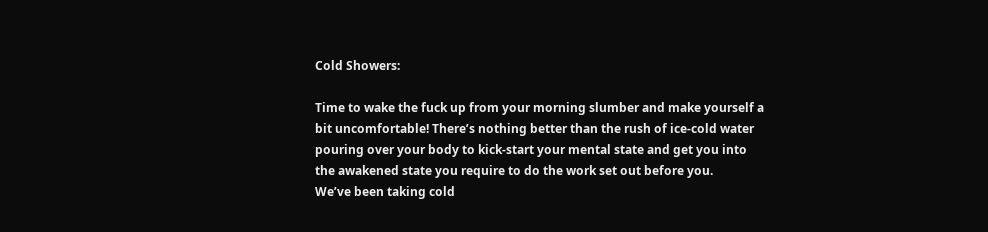Cold Showers:

Time to wake the fuck up from your morning slumber and make yourself a bit uncomfortable! There’s nothing better than the rush of ice-cold water pouring over your body to kick-start your mental state and get you into the awakened state you require to do the work set out before you.
We’ve been taking cold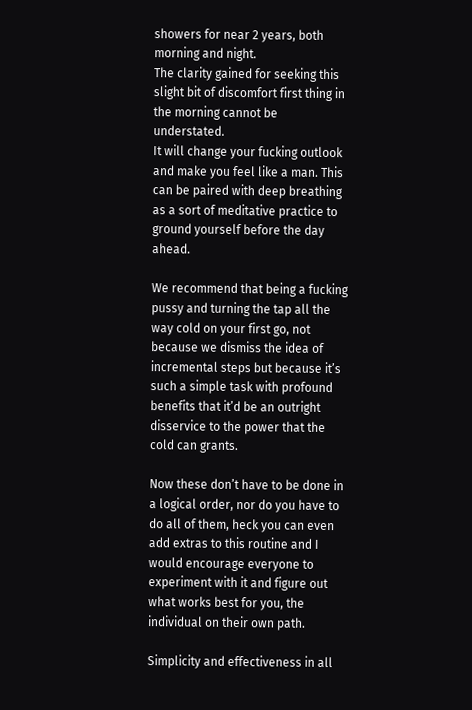showers for near 2 years, both morning and night.
The clarity gained for seeking this slight bit of discomfort first thing in the morning cannot be understated.
It will change your fucking outlook and make you feel like a man. This can be paired with deep breathing as a sort of meditative practice to ground yourself before the day ahead.

We recommend that being a fucking pussy and turning the tap all the way cold on your first go, not because we dismiss the idea of incremental steps but because it’s such a simple task with profound benefits that it’d be an outright disservice to the power that the cold can grants.

Now these don’t have to be done in a logical order, nor do you have to do all of them, heck you can even add extras to this routine and I would encourage everyone to experiment with it and figure out what works best for you, the individual on their own path.

Simplicity and effectiveness in all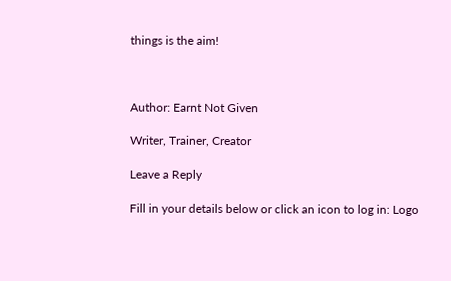things is the aim!



Author: Earnt Not Given

Writer, Trainer, Creator

Leave a Reply

Fill in your details below or click an icon to log in: Logo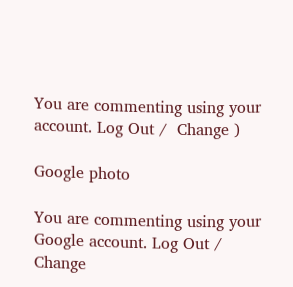You are commenting using your account. Log Out /  Change )

Google photo

You are commenting using your Google account. Log Out /  Change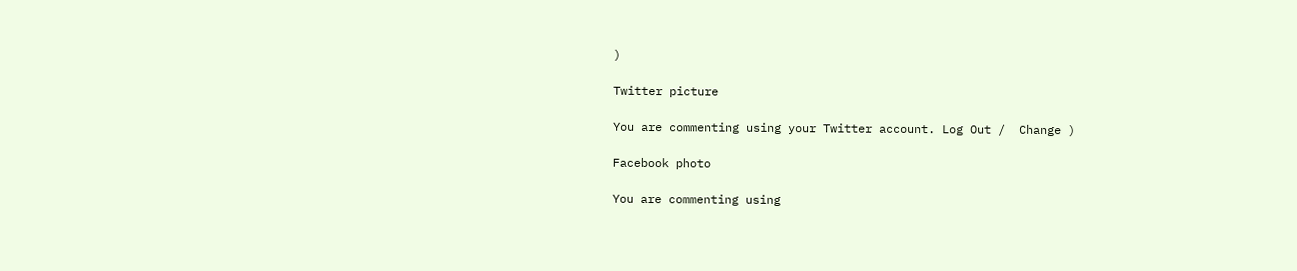)

Twitter picture

You are commenting using your Twitter account. Log Out /  Change )

Facebook photo

You are commenting using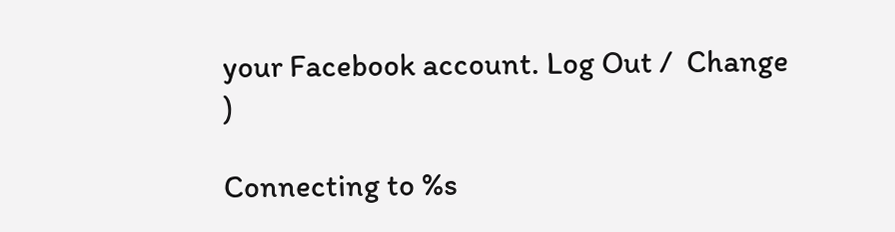your Facebook account. Log Out /  Change )

Connecting to %s